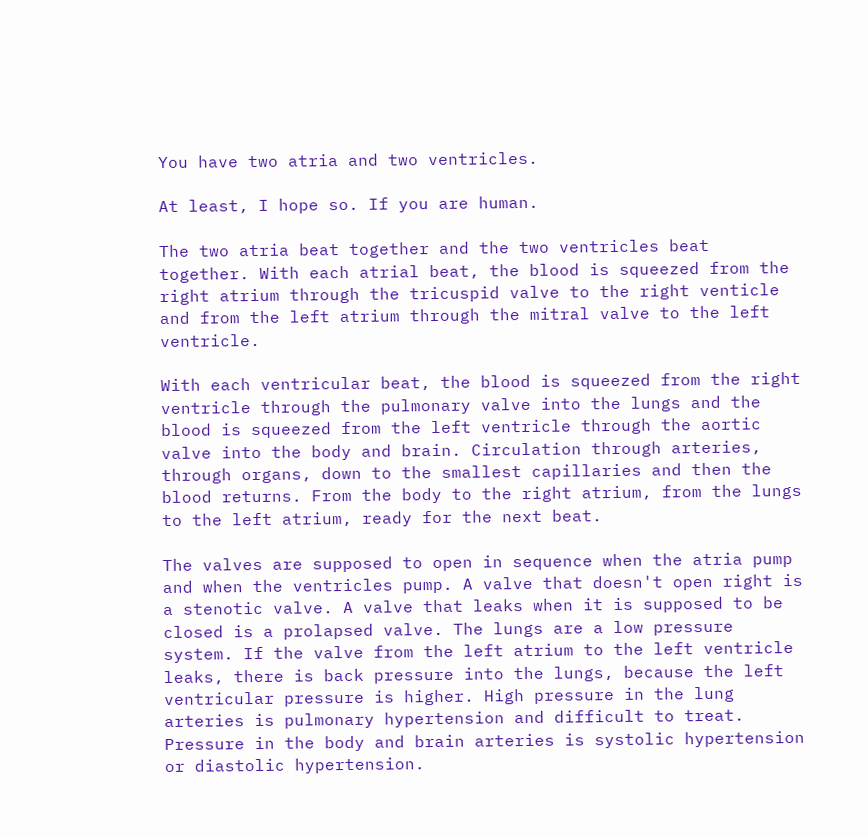You have two atria and two ventricles.

At least, I hope so. If you are human.

The two atria beat together and the two ventricles beat together. With each atrial beat, the blood is squeezed from the right atrium through the tricuspid valve to the right venticle and from the left atrium through the mitral valve to the left ventricle.

With each ventricular beat, the blood is squeezed from the right ventricle through the pulmonary valve into the lungs and the blood is squeezed from the left ventricle through the aortic valve into the body and brain. Circulation through arteries, through organs, down to the smallest capillaries and then the blood returns. From the body to the right atrium, from the lungs to the left atrium, ready for the next beat.

The valves are supposed to open in sequence when the atria pump and when the ventricles pump. A valve that doesn't open right is a stenotic valve. A valve that leaks when it is supposed to be closed is a prolapsed valve. The lungs are a low pressure system. If the valve from the left atrium to the left ventricle leaks, there is back pressure into the lungs, because the left ventricular pressure is higher. High pressure in the lung arteries is pulmonary hypertension and difficult to treat. Pressure in the body and brain arteries is systolic hypertension or diastolic hypertension.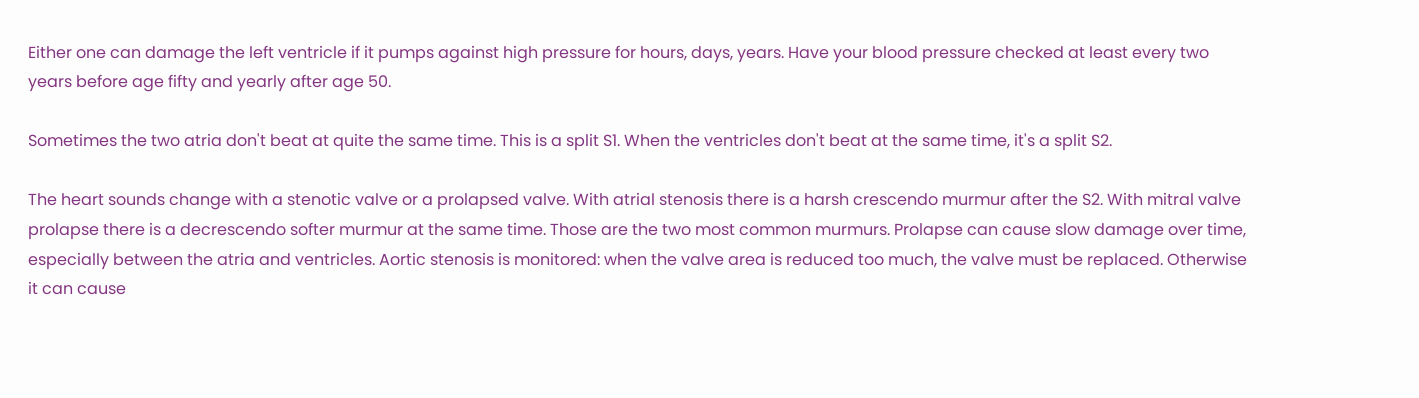Either one can damage the left ventricle if it pumps against high pressure for hours, days, years. Have your blood pressure checked at least every two years before age fifty and yearly after age 50.

Sometimes the two atria don't beat at quite the same time. This is a split S1. When the ventricles don't beat at the same time, it's a split S2.

The heart sounds change with a stenotic valve or a prolapsed valve. With atrial stenosis there is a harsh crescendo murmur after the S2. With mitral valve prolapse there is a decrescendo softer murmur at the same time. Those are the two most common murmurs. Prolapse can cause slow damage over time, especially between the atria and ventricles. Aortic stenosis is monitored: when the valve area is reduced too much, the valve must be replaced. Otherwise it can cause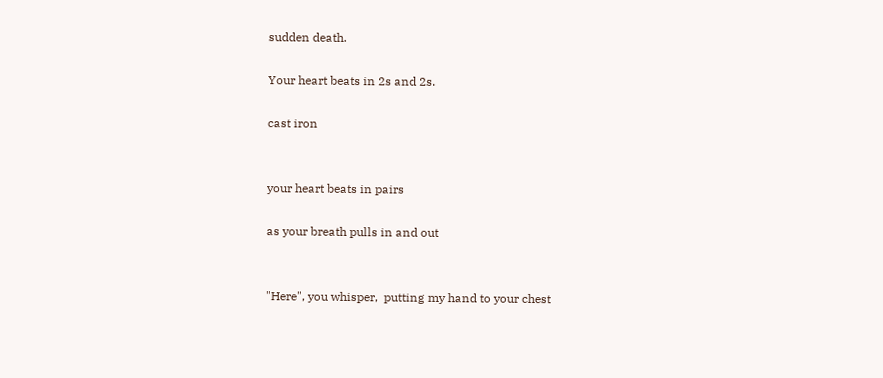sudden death.

Your heart beats in 2s and 2s.

cast iron


your heart beats in pairs

as your breath pulls in and out


"Here", you whisper,  putting my hand to your chest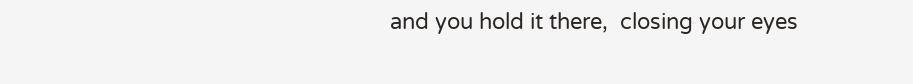and you hold it there,  closing your eyes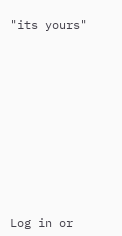"its yours"










Log in or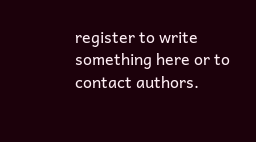register to write something here or to contact authors.